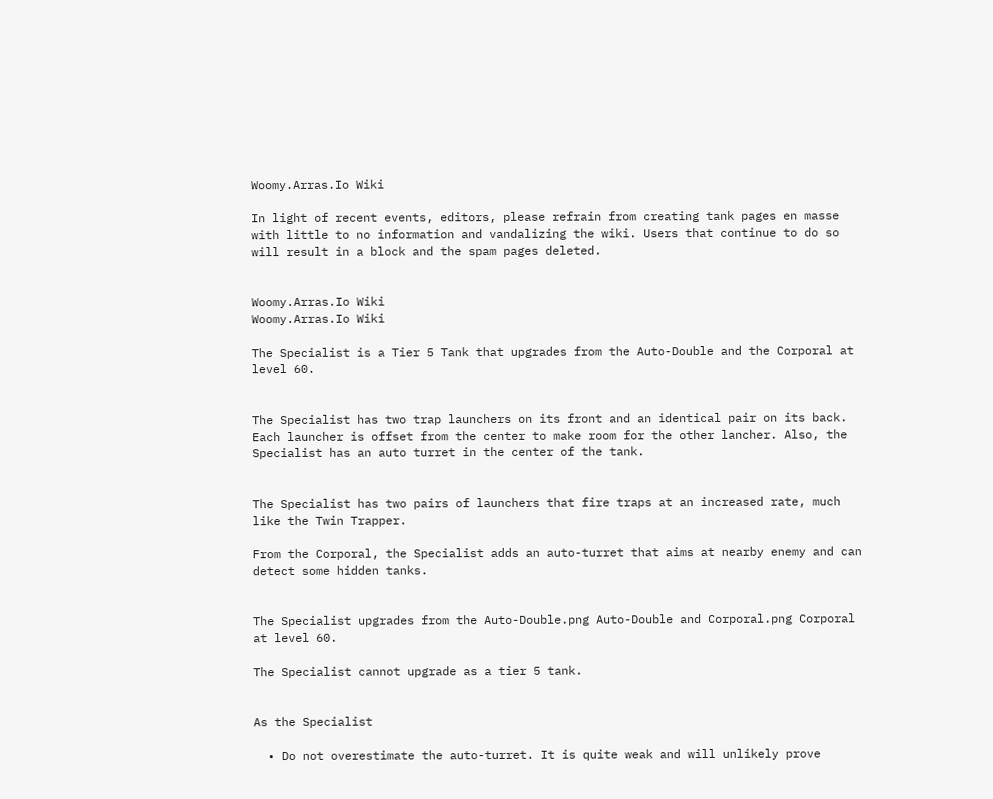Woomy.Arras.Io Wiki

In light of recent events, editors, please refrain from creating tank pages en masse with little to no information and vandalizing the wiki. Users that continue to do so will result in a block and the spam pages deleted.


Woomy.Arras.Io Wiki
Woomy.Arras.Io Wiki

The Specialist is a Tier 5 Tank that upgrades from the Auto-Double and the Corporal at level 60.


The Specialist has two trap launchers on its front and an identical pair on its back. Each launcher is offset from the center to make room for the other lancher. Also, the Specialist has an auto turret in the center of the tank.


The Specialist has two pairs of launchers that fire traps at an increased rate, much like the Twin Trapper.

From the Corporal, the Specialist adds an auto-turret that aims at nearby enemy and can detect some hidden tanks.


The Specialist upgrades from the Auto-Double.png Auto-Double and Corporal.png Corporal at level 60.

The Specialist cannot upgrade as a tier 5 tank.


As the Specialist

  • Do not overestimate the auto-turret. It is quite weak and will unlikely prove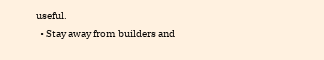useful.
  • Stay away from builders and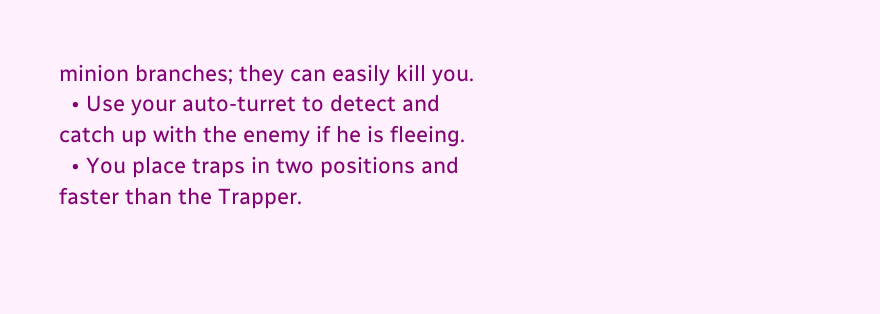minion branches; they can easily kill you.
  • Use your auto-turret to detect and catch up with the enemy if he is fleeing.
  • You place traps in two positions and faster than the Trapper.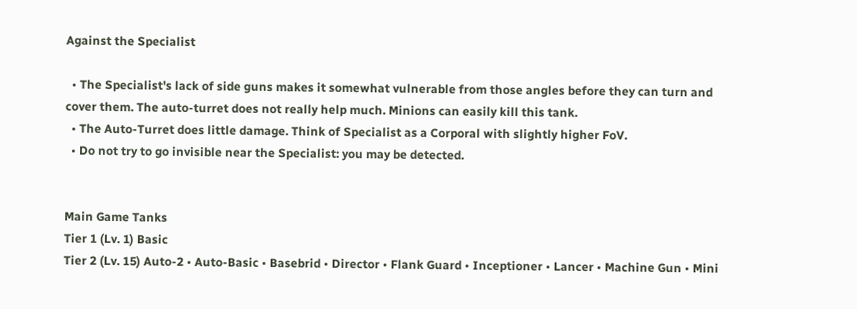Against the Specialist

  • The Specialist's lack of side guns makes it somewhat vulnerable from those angles before they can turn and cover them. The auto-turret does not really help much. Minions can easily kill this tank.
  • The Auto-Turret does little damage. Think of Specialist as a Corporal with slightly higher FoV.
  • Do not try to go invisible near the Specialist: you may be detected.


Main Game Tanks
Tier 1 (Lv. 1) Basic
Tier 2 (Lv. 15) Auto-2 • Auto-Basic • Basebrid • Director • Flank Guard • Inceptioner • Lancer • Machine Gun • Mini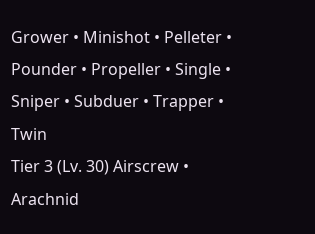Grower • Minishot • Pelleter • Pounder • Propeller • Single • Sniper • Subduer • Trapper • Twin
Tier 3 (Lv. 30) Airscrew • Arachnid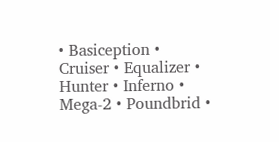• Basiception • Cruiser • Equalizer • Hunter • Inferno • Mega-2 • Poundbrid •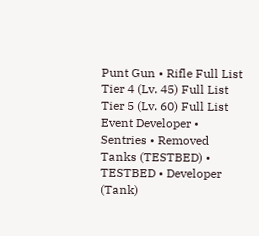Punt Gun • Rifle Full List
Tier 4 (Lv. 45) Full List
Tier 5 (Lv. 60) Full List
Event Developer • Sentries • Removed Tanks (TESTBED) • TESTBED • Developer (Tank)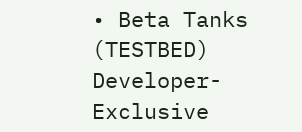• Beta Tanks (TESTBED)
Developer-Exclusive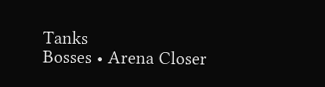Tanks
Bosses • Arena Closer